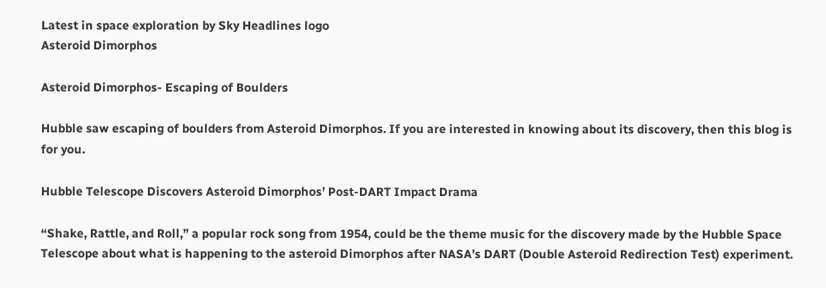Latest in space exploration by Sky Headlines logo
Asteroid Dimorphos

Asteroid Dimorphos- Escaping of Boulders

Hubble saw escaping of boulders from Asteroid Dimorphos. If you are interested in knowing about its discovery, then this blog is for you.

Hubble Telescope Discovers Asteroid Dimorphos’ Post-DART Impact Drama

“Shake, Rattle, and Roll,” a popular rock song from 1954, could be the theme music for the discovery made by the Hubble Space Telescope about what is happening to the asteroid Dimorphos after NASA’s DART (Double Asteroid Redirection Test) experiment.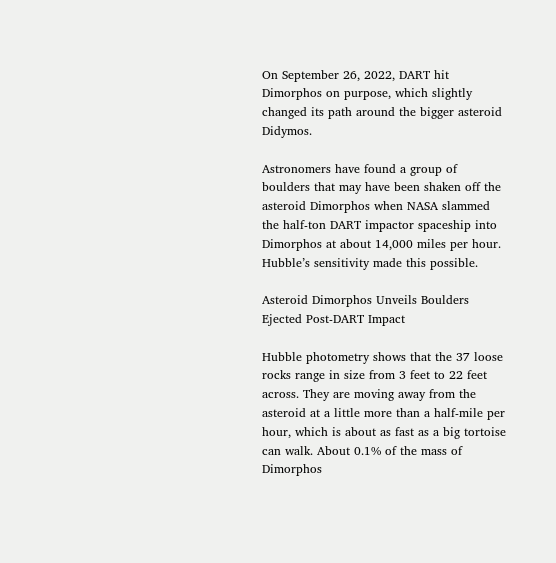On September 26, 2022, DART hit Dimorphos on purpose, which slightly changed its path around the bigger asteroid Didymos.

Astronomers have found a group of boulders that may have been shaken off the asteroid Dimorphos when NASA slammed the half-ton DART impactor spaceship into Dimorphos at about 14,000 miles per hour. Hubble’s sensitivity made this possible.

Asteroid Dimorphos Unveils Boulders Ejected Post-DART Impact

Hubble photometry shows that the 37 loose rocks range in size from 3 feet to 22 feet across. They are moving away from the asteroid at a little more than a half-mile per hour, which is about as fast as a big tortoise can walk. About 0.1% of the mass of Dimorphos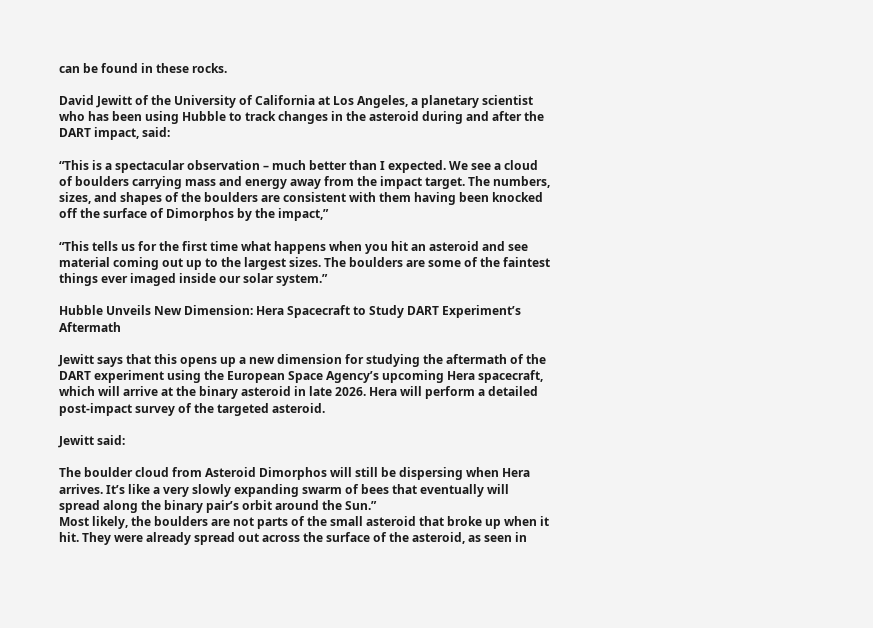can be found in these rocks.

David Jewitt of the University of California at Los Angeles, a planetary scientist who has been using Hubble to track changes in the asteroid during and after the DART impact, said:

“This is a spectacular observation – much better than I expected. We see a cloud of boulders carrying mass and energy away from the impact target. The numbers, sizes, and shapes of the boulders are consistent with them having been knocked off the surface of Dimorphos by the impact,”

“This tells us for the first time what happens when you hit an asteroid and see material coming out up to the largest sizes. The boulders are some of the faintest things ever imaged inside our solar system.”

Hubble Unveils New Dimension: Hera Spacecraft to Study DART Experiment’s Aftermath

Jewitt says that this opens up a new dimension for studying the aftermath of the DART experiment using the European Space Agency’s upcoming Hera spacecraft, which will arrive at the binary asteroid in late 2026. Hera will perform a detailed post-impact survey of the targeted asteroid.

Jewitt said:

The boulder cloud from Asteroid Dimorphos will still be dispersing when Hera arrives. It’s like a very slowly expanding swarm of bees that eventually will spread along the binary pair’s orbit around the Sun.”
Most likely, the boulders are not parts of the small asteroid that broke up when it hit. They were already spread out across the surface of the asteroid, as seen in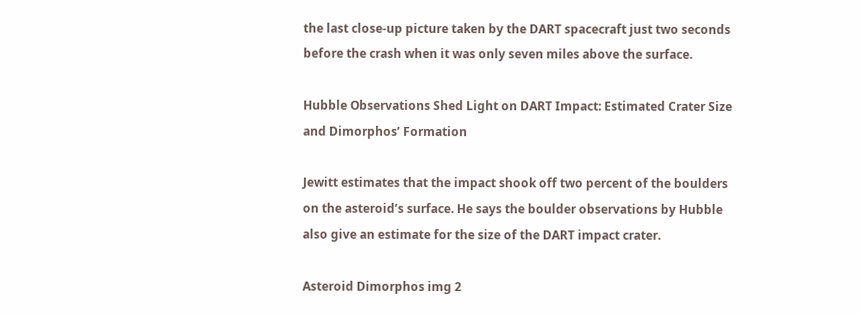the last close-up picture taken by the DART spacecraft just two seconds before the crash when it was only seven miles above the surface.

Hubble Observations Shed Light on DART Impact: Estimated Crater Size and Dimorphos’ Formation

Jewitt estimates that the impact shook off two percent of the boulders on the asteroid’s surface. He says the boulder observations by Hubble also give an estimate for the size of the DART impact crater.

Asteroid Dimorphos img 2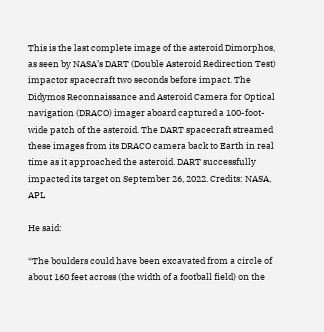This is the last complete image of the asteroid Dimorphos, as seen by NASA’s DART (Double Asteroid Redirection Test) impactor spacecraft two seconds before impact. The Didymos Reconnaissance and Asteroid Camera for Optical navigation (DRACO) imager aboard captured a 100-foot-wide patch of the asteroid. The DART spacecraft streamed these images from its DRACO camera back to Earth in real time as it approached the asteroid. DART successfully impacted its target on September 26, 2022. Credits: NASA, APL

He said:

“The boulders could have been excavated from a circle of about 160 feet across (the width of a football field) on the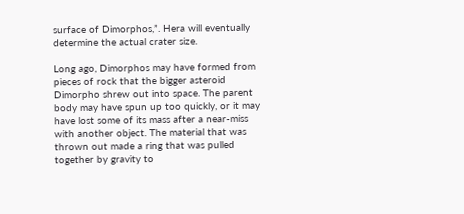surface of Dimorphos,”. Hera will eventually determine the actual crater size.

Long ago, Dimorphos may have formed from pieces of rock that the bigger asteroid Dimorpho shrew out into space. The parent body may have spun up too quickly, or it may have lost some of its mass after a near-miss with another object. The material that was thrown out made a ring that was pulled together by gravity to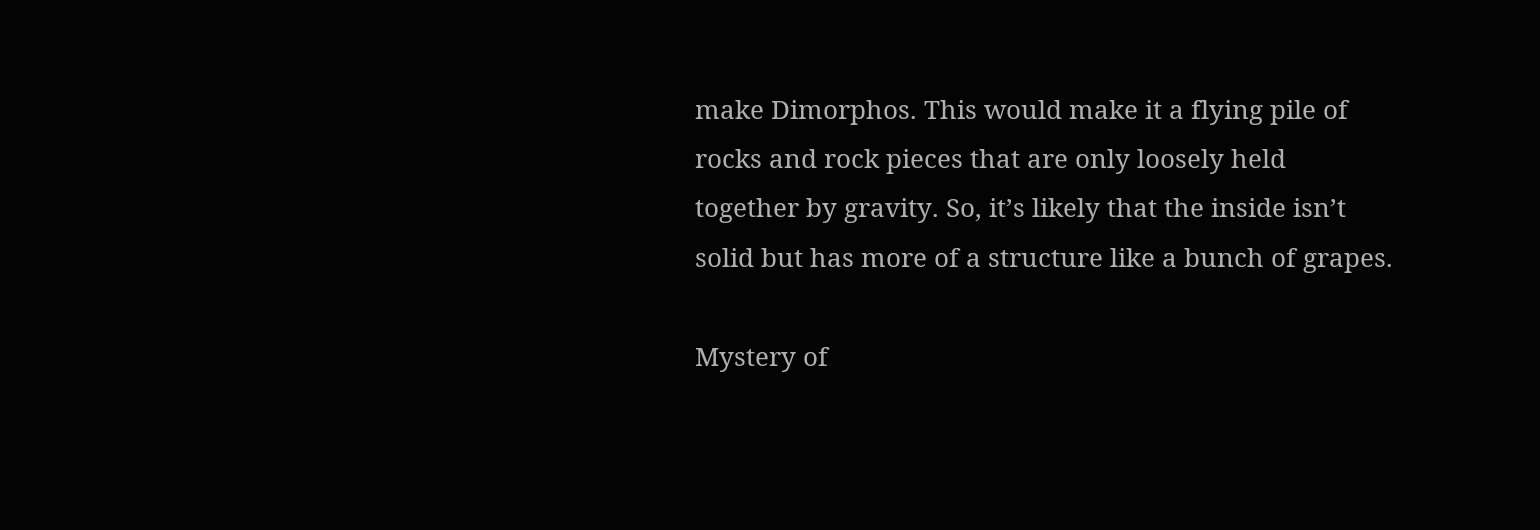make Dimorphos. This would make it a flying pile of rocks and rock pieces that are only loosely held together by gravity. So, it’s likely that the inside isn’t solid but has more of a structure like a bunch of grapes.

Mystery of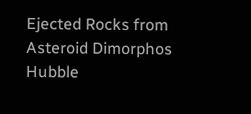Ejected Rocks from Asteroid Dimorphos Hubble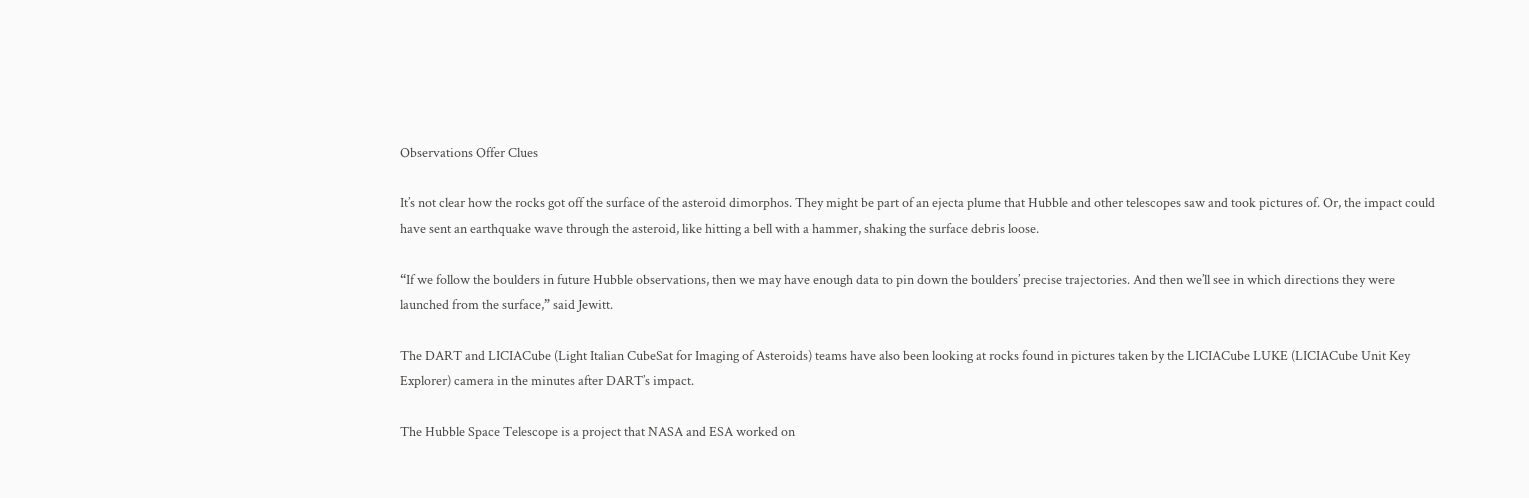Observations Offer Clues

It’s not clear how the rocks got off the surface of the asteroid dimorphos. They might be part of an ejecta plume that Hubble and other telescopes saw and took pictures of. Or, the impact could have sent an earthquake wave through the asteroid, like hitting a bell with a hammer, shaking the surface debris loose.

“If we follow the boulders in future Hubble observations, then we may have enough data to pin down the boulders’ precise trajectories. And then we’ll see in which directions they were launched from the surface,” said Jewitt.

The DART and LICIACube (Light Italian CubeSat for Imaging of Asteroids) teams have also been looking at rocks found in pictures taken by the LICIACube LUKE (LICIACube Unit Key Explorer) camera in the minutes after DART’s impact.

The Hubble Space Telescope is a project that NASA and ESA worked on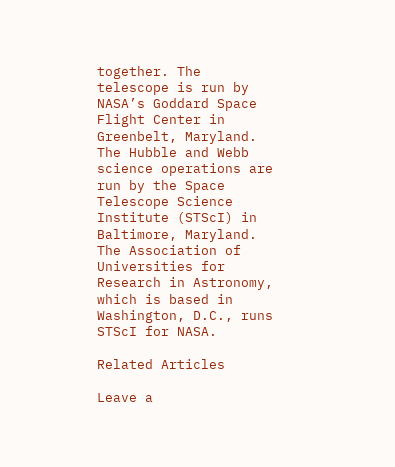together. The telescope is run by NASA’s Goddard Space Flight Center in Greenbelt, Maryland. The Hubble and Webb science operations are run by the Space Telescope Science Institute (STScI) in Baltimore, Maryland. The Association of Universities for Research in Astronomy, which is based in Washington, D.C., runs STScI for NASA.

Related Articles

Leave a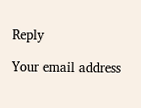Reply

Your email address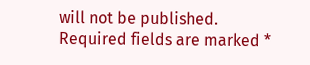will not be published. Required fields are marked *